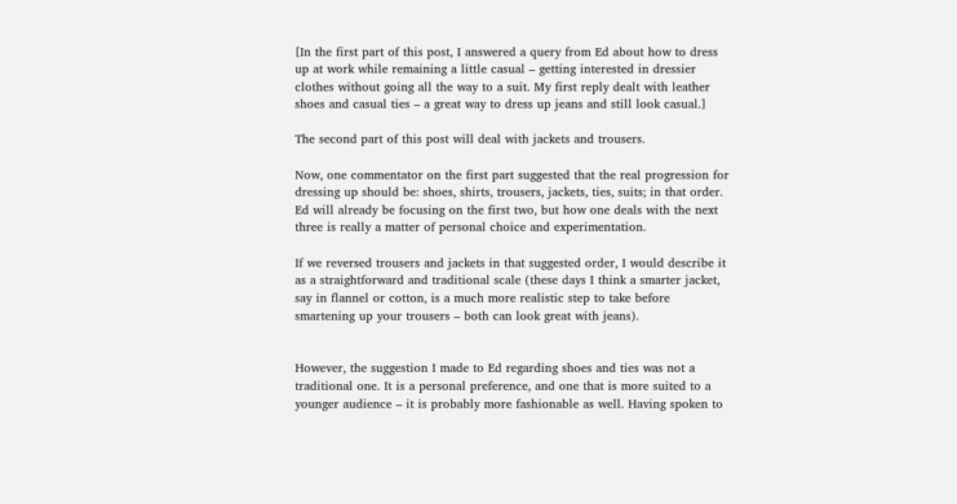[In the first part of this post, I answered a query from Ed about how to dress up at work while remaining a little casual – getting interested in dressier clothes without going all the way to a suit. My first reply dealt with leather shoes and casual ties – a great way to dress up jeans and still look casual.]

The second part of this post will deal with jackets and trousers.

Now, one commentator on the first part suggested that the real progression for dressing up should be: shoes, shirts, trousers, jackets, ties, suits; in that order. Ed will already be focusing on the first two, but how one deals with the next three is really a matter of personal choice and experimentation.

If we reversed trousers and jackets in that suggested order, I would describe it as a straightforward and traditional scale (these days I think a smarter jacket, say in flannel or cotton, is a much more realistic step to take before smartening up your trousers – both can look great with jeans).


However, the suggestion I made to Ed regarding shoes and ties was not a traditional one. It is a personal preference, and one that is more suited to a younger audience – it is probably more fashionable as well. Having spoken to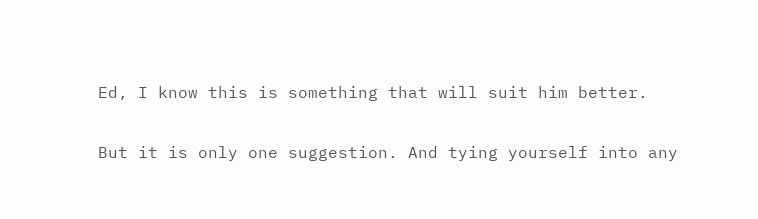Ed, I know this is something that will suit him better.

But it is only one suggestion. And tying yourself into any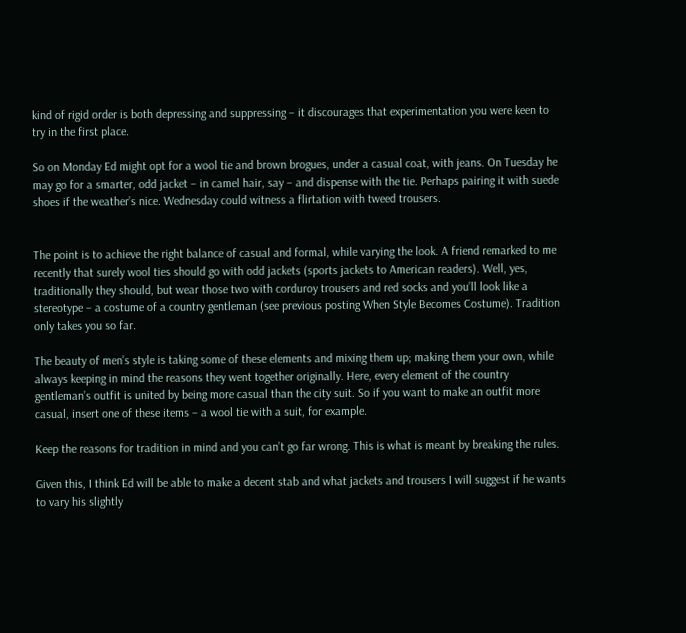kind of rigid order is both depressing and suppressing – it discourages that experimentation you were keen to try in the first place.

So on Monday Ed might opt for a wool tie and brown brogues, under a casual coat, with jeans. On Tuesday he may go for a smarter, odd jacket – in camel hair, say – and dispense with the tie. Perhaps pairing it with suede shoes if the weather’s nice. Wednesday could witness a flirtation with tweed trousers.


The point is to achieve the right balance of casual and formal, while varying the look. A friend remarked to me recently that surely wool ties should go with odd jackets (sports jackets to American readers). Well, yes, traditionally they should, but wear those two with corduroy trousers and red socks and you’ll look like a stereotype – a costume of a country gentleman (see previous posting When Style Becomes Costume). Tradition only takes you so far.

The beauty of men’s style is taking some of these elements and mixing them up; making them your own, while always keeping in mind the reasons they went together originally. Here, every element of the country gentleman’s outfit is united by being more casual than the city suit. So if you want to make an outfit more casual, insert one of these items – a wool tie with a suit, for example.

Keep the reasons for tradition in mind and you can’t go far wrong. This is what is meant by breaking the rules.

Given this, I think Ed will be able to make a decent stab and what jackets and trousers I will suggest if he wants to vary his slightly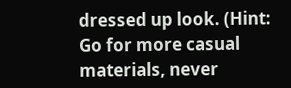dressed up look. (Hint: Go for more casual materials, never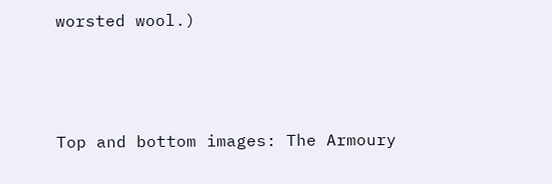worsted wool.)



Top and bottom images: The Armoury